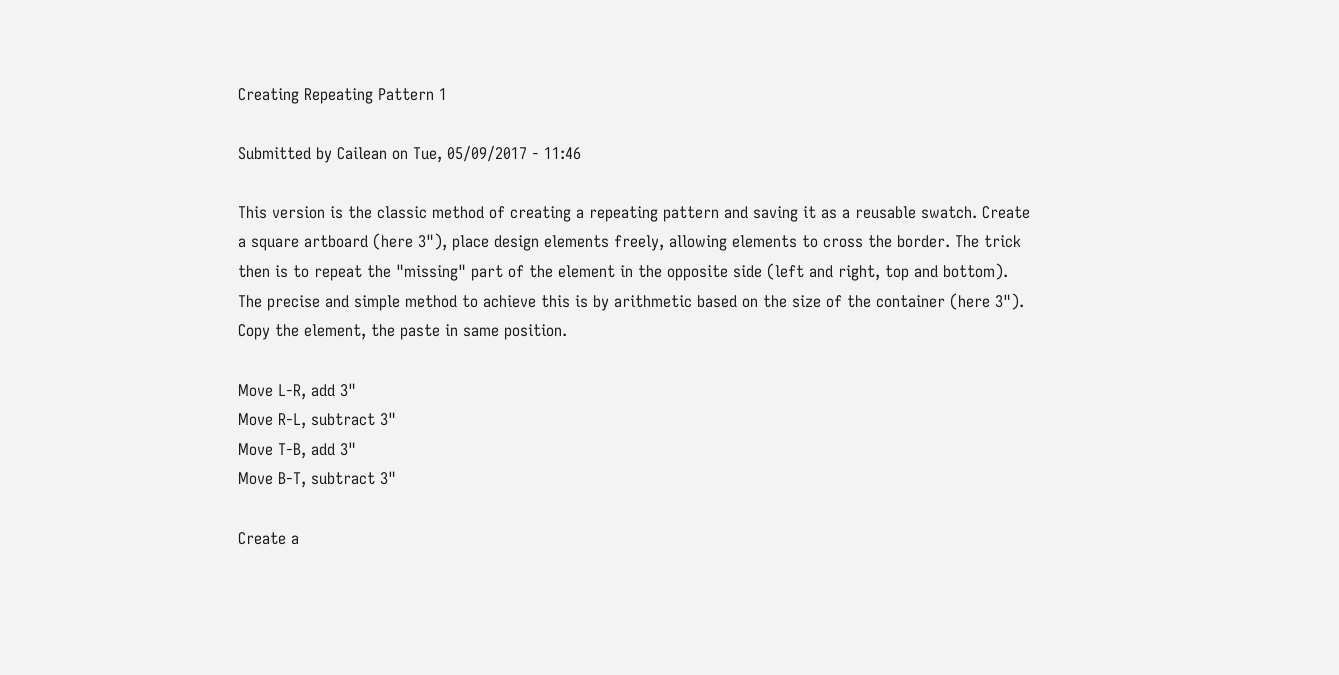Creating Repeating Pattern 1

Submitted by Cailean on Tue, 05/09/2017 - 11:46

This version is the classic method of creating a repeating pattern and saving it as a reusable swatch. Create a square artboard (here 3"), place design elements freely, allowing elements to cross the border. The trick then is to repeat the "missing" part of the element in the opposite side (left and right, top and bottom).
The precise and simple method to achieve this is by arithmetic based on the size of the container (here 3"). Copy the element, the paste in same position.

Move L-R, add 3"
Move R-L, subtract 3"
Move T-B, add 3"
Move B-T, subtract 3"

Create a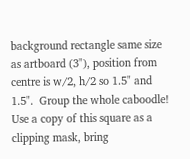background rectangle same size as artboard (3"), position from centre is w/2, h/2 so 1.5" and 1.5".  Group the whole caboodle! Use a copy of this square as a clipping mask, bring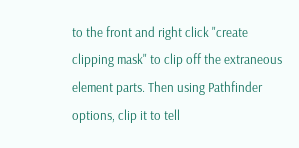to the front and right click "create clipping mask" to clip off the extraneous element parts. Then using Pathfinder options, clip it to tell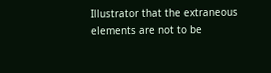Illustrator that the extraneous elements are not to be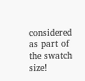considered as part of the swatch size!